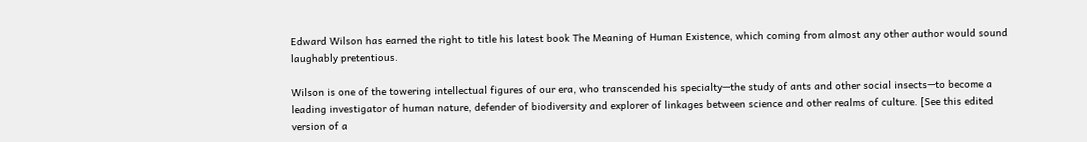Edward Wilson has earned the right to title his latest book The Meaning of Human Existence, which coming from almost any other author would sound laughably pretentious.

Wilson is one of the towering intellectual figures of our era, who transcended his specialty—the study of ants and other social insects—to become a leading investigator of human nature, defender of biodiversity and explorer of linkages between science and other realms of culture. [See this edited version of a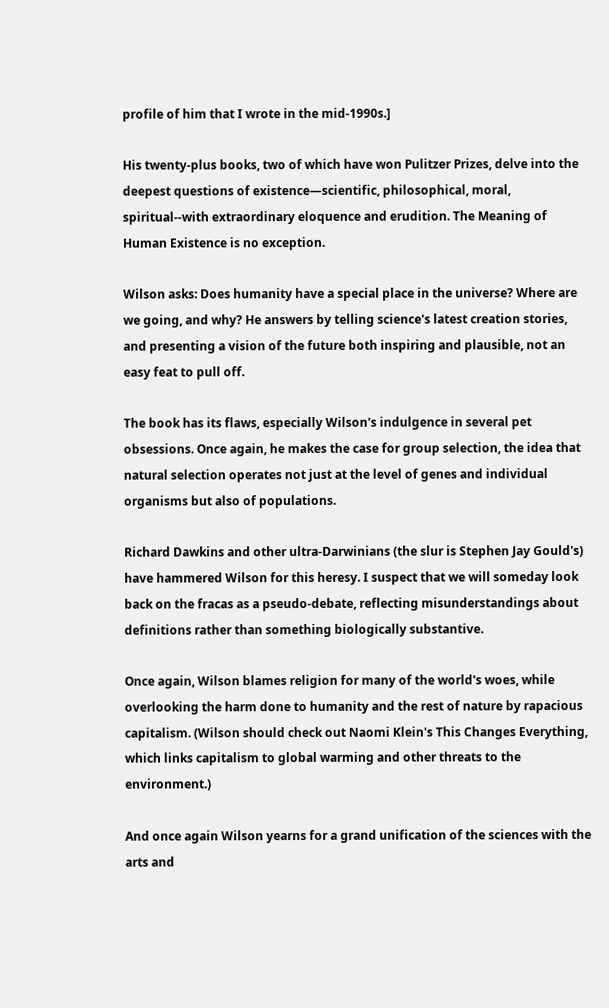profile of him that I wrote in the mid-1990s.]

His twenty-plus books, two of which have won Pulitzer Prizes, delve into the deepest questions of existence—scientific, philosophical, moral, spiritual--with extraordinary eloquence and erudition. The Meaning of Human Existence is no exception.

Wilson asks: Does humanity have a special place in the universe? Where are we going, and why? He answers by telling science's latest creation stories, and presenting a vision of the future both inspiring and plausible, not an easy feat to pull off.

The book has its flaws, especially Wilson's indulgence in several pet obsessions. Once again, he makes the case for group selection, the idea that natural selection operates not just at the level of genes and individual organisms but also of populations.

Richard Dawkins and other ultra-Darwinians (the slur is Stephen Jay Gould's) have hammered Wilson for this heresy. I suspect that we will someday look back on the fracas as a pseudo-debate, reflecting misunderstandings about definitions rather than something biologically substantive.

Once again, Wilson blames religion for many of the world's woes, while overlooking the harm done to humanity and the rest of nature by rapacious capitalism. (Wilson should check out Naomi Klein's This Changes Everything, which links capitalism to global warming and other threats to the environment.)

And once again Wilson yearns for a grand unification of the sciences with the arts and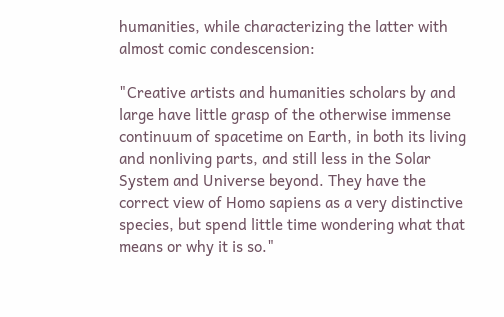humanities, while characterizing the latter with almost comic condescension:

"Creative artists and humanities scholars by and large have little grasp of the otherwise immense continuum of spacetime on Earth, in both its living and nonliving parts, and still less in the Solar System and Universe beyond. They have the correct view of Homo sapiens as a very distinctive species, but spend little time wondering what that means or why it is so."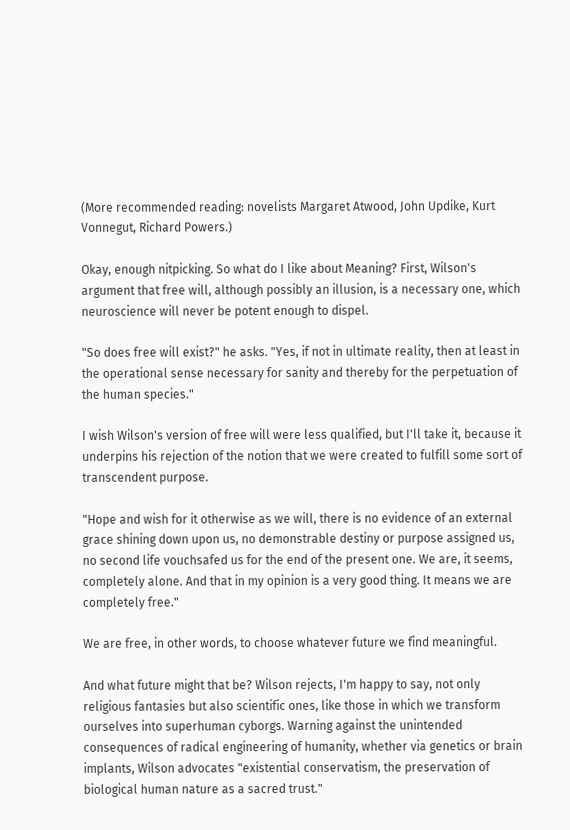(More recommended reading: novelists Margaret Atwood, John Updike, Kurt Vonnegut, Richard Powers.)

Okay, enough nitpicking. So what do I like about Meaning? First, Wilson's argument that free will, although possibly an illusion, is a necessary one, which neuroscience will never be potent enough to dispel.

"So does free will exist?" he asks. "Yes, if not in ultimate reality, then at least in the operational sense necessary for sanity and thereby for the perpetuation of the human species."

I wish Wilson's version of free will were less qualified, but I'll take it, because it underpins his rejection of the notion that we were created to fulfill some sort of transcendent purpose.

"Hope and wish for it otherwise as we will, there is no evidence of an external grace shining down upon us, no demonstrable destiny or purpose assigned us, no second life vouchsafed us for the end of the present one. We are, it seems, completely alone. And that in my opinion is a very good thing. It means we are completely free."

We are free, in other words, to choose whatever future we find meaningful.

And what future might that be? Wilson rejects, I'm happy to say, not only religious fantasies but also scientific ones, like those in which we transform ourselves into superhuman cyborgs. Warning against the unintended consequences of radical engineering of humanity, whether via genetics or brain implants, Wilson advocates "existential conservatism, the preservation of biological human nature as a sacred trust."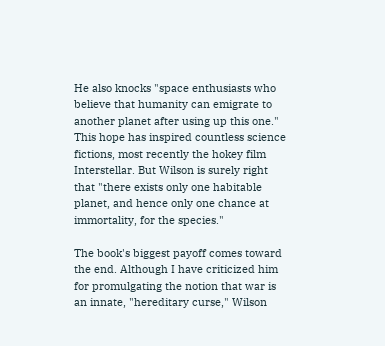He also knocks "space enthusiasts who believe that humanity can emigrate to another planet after using up this one." This hope has inspired countless science fictions, most recently the hokey film Interstellar. But Wilson is surely right that "there exists only one habitable planet, and hence only one chance at immortality, for the species."

The book's biggest payoff comes toward the end. Although I have criticized him for promulgating the notion that war is an innate, "hereditary curse," Wilson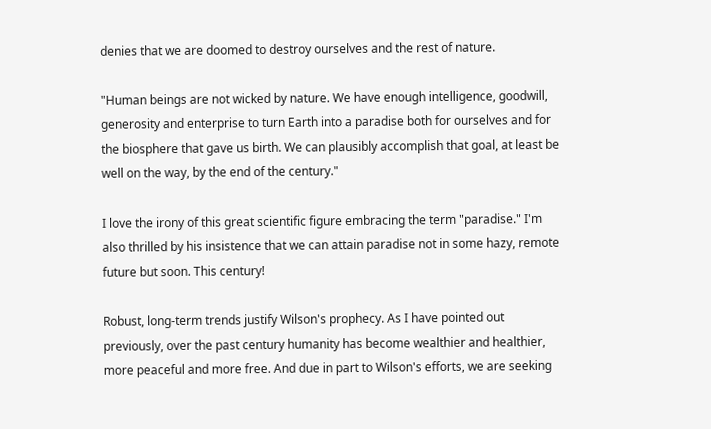denies that we are doomed to destroy ourselves and the rest of nature.

"Human beings are not wicked by nature. We have enough intelligence, goodwill, generosity and enterprise to turn Earth into a paradise both for ourselves and for the biosphere that gave us birth. We can plausibly accomplish that goal, at least be well on the way, by the end of the century."

I love the irony of this great scientific figure embracing the term "paradise." I'm also thrilled by his insistence that we can attain paradise not in some hazy, remote future but soon. This century!

Robust, long-term trends justify Wilson's prophecy. As I have pointed out previously, over the past century humanity has become wealthier and healthier, more peaceful and more free. And due in part to Wilson's efforts, we are seeking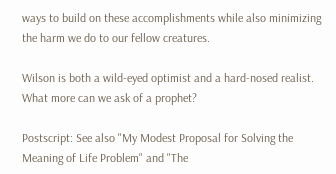ways to build on these accomplishments while also minimizing the harm we do to our fellow creatures.

Wilson is both a wild-eyed optimist and a hard-nosed realist. What more can we ask of a prophet?

Postscript: See also "My Modest Proposal for Solving the Meaning of Life Problem" and "The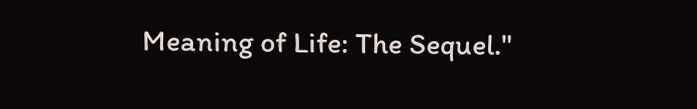Meaning of Life: The Sequel."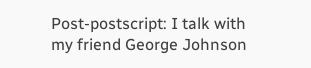Post-postscript: I talk with my friend George Johnson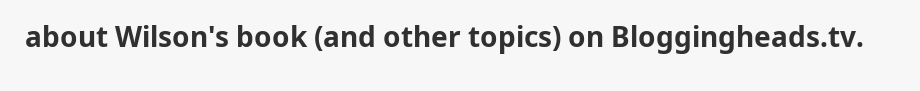about Wilson's book (and other topics) on Bloggingheads.tv.